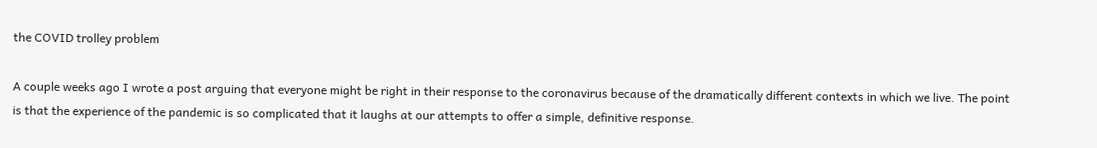the COVID trolley problem

A couple weeks ago I wrote a post arguing that everyone might be right in their response to the coronavirus because of the dramatically different contexts in which we live. The point is that the experience of the pandemic is so complicated that it laughs at our attempts to offer a simple, definitive response.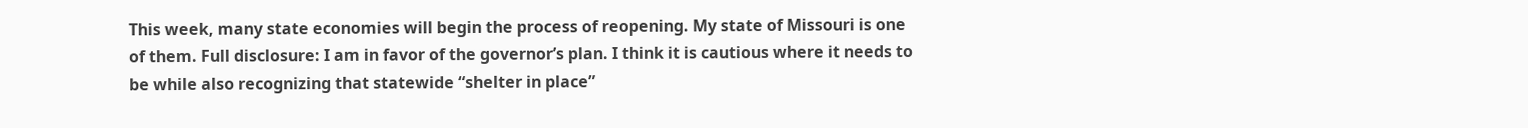This week, many state economies will begin the process of reopening. My state of Missouri is one of them. Full disclosure: I am in favor of the governor’s plan. I think it is cautious where it needs to be while also recognizing that statewide “shelter in place”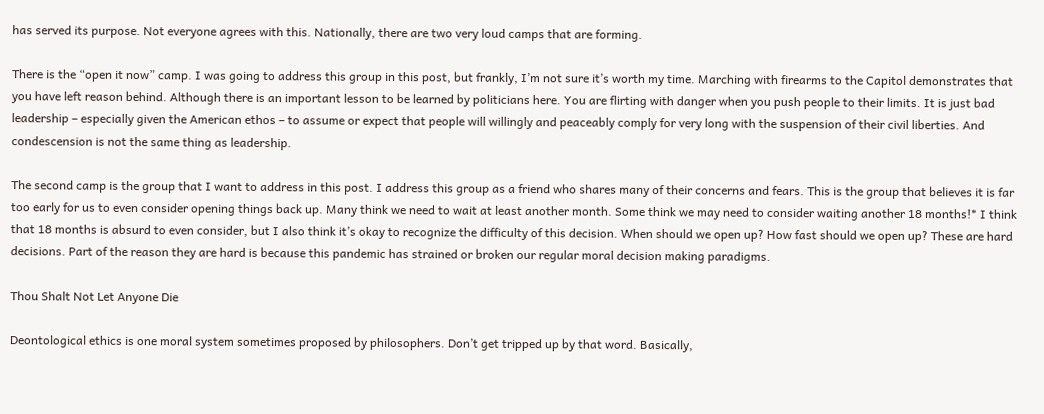has served its purpose. Not everyone agrees with this. Nationally, there are two very loud camps that are forming.

There is the “open it now” camp. I was going to address this group in this post, but frankly, I’m not sure it’s worth my time. Marching with firearms to the Capitol demonstrates that you have left reason behind. Although there is an important lesson to be learned by politicians here. You are flirting with danger when you push people to their limits. It is just bad leadership – especially given the American ethos – to assume or expect that people will willingly and peaceably comply for very long with the suspension of their civil liberties. And condescension is not the same thing as leadership.

The second camp is the group that I want to address in this post. I address this group as a friend who shares many of their concerns and fears. This is the group that believes it is far too early for us to even consider opening things back up. Many think we need to wait at least another month. Some think we may need to consider waiting another 18 months!* I think that 18 months is absurd to even consider, but I also think it’s okay to recognize the difficulty of this decision. When should we open up? How fast should we open up? These are hard decisions. Part of the reason they are hard is because this pandemic has strained or broken our regular moral decision making paradigms.

Thou Shalt Not Let Anyone Die

Deontological ethics is one moral system sometimes proposed by philosophers. Don’t get tripped up by that word. Basically,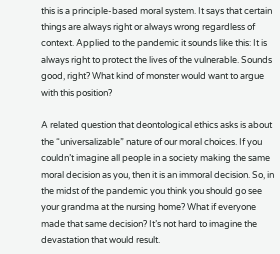this is a principle-based moral system. It says that certain things are always right or always wrong regardless of context. Applied to the pandemic it sounds like this: It is always right to protect the lives of the vulnerable. Sounds good, right? What kind of monster would want to argue with this position?

A related question that deontological ethics asks is about the “universalizable” nature of our moral choices. If you couldn’t imagine all people in a society making the same moral decision as you, then it is an immoral decision. So, in the midst of the pandemic you think you should go see your grandma at the nursing home? What if everyone made that same decision? It’s not hard to imagine the devastation that would result.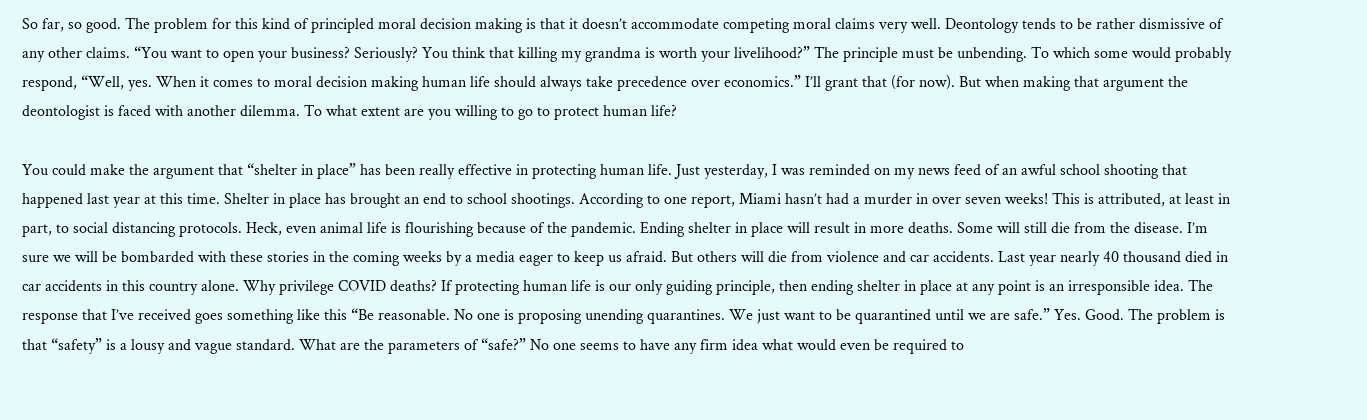So far, so good. The problem for this kind of principled moral decision making is that it doesn’t accommodate competing moral claims very well. Deontology tends to be rather dismissive of any other claims. “You want to open your business? Seriously? You think that killing my grandma is worth your livelihood?” The principle must be unbending. To which some would probably respond, “Well, yes. When it comes to moral decision making human life should always take precedence over economics.” I’ll grant that (for now). But when making that argument the deontologist is faced with another dilemma. To what extent are you willing to go to protect human life?

You could make the argument that “shelter in place” has been really effective in protecting human life. Just yesterday, I was reminded on my news feed of an awful school shooting that happened last year at this time. Shelter in place has brought an end to school shootings. According to one report, Miami hasn’t had a murder in over seven weeks! This is attributed, at least in part, to social distancing protocols. Heck, even animal life is flourishing because of the pandemic. Ending shelter in place will result in more deaths. Some will still die from the disease. I’m sure we will be bombarded with these stories in the coming weeks by a media eager to keep us afraid. But others will die from violence and car accidents. Last year nearly 40 thousand died in car accidents in this country alone. Why privilege COVID deaths? If protecting human life is our only guiding principle, then ending shelter in place at any point is an irresponsible idea. The response that I’ve received goes something like this “Be reasonable. No one is proposing unending quarantines. We just want to be quarantined until we are safe.” Yes. Good. The problem is that “safety” is a lousy and vague standard. What are the parameters of “safe?” No one seems to have any firm idea what would even be required to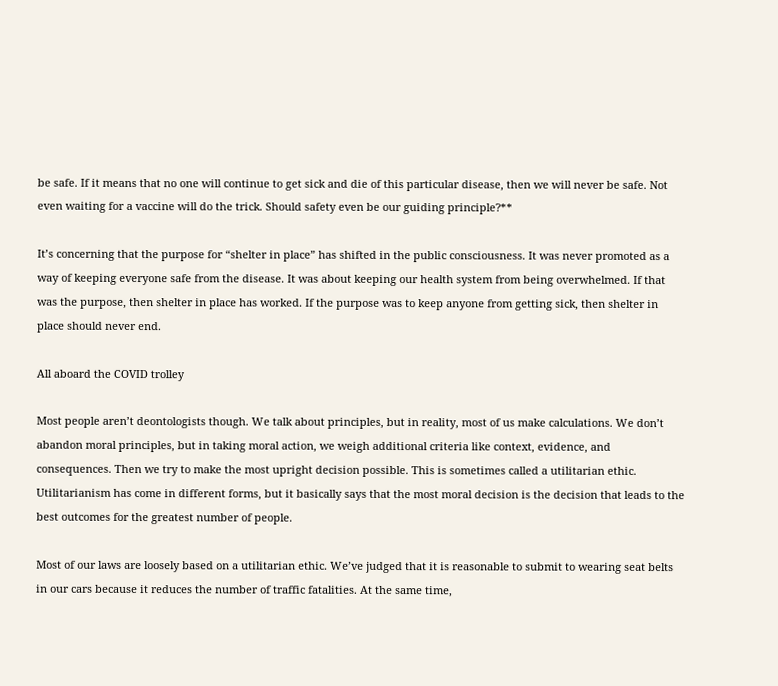be safe. If it means that no one will continue to get sick and die of this particular disease, then we will never be safe. Not even waiting for a vaccine will do the trick. Should safety even be our guiding principle?**

It’s concerning that the purpose for “shelter in place” has shifted in the public consciousness. It was never promoted as a way of keeping everyone safe from the disease. It was about keeping our health system from being overwhelmed. If that was the purpose, then shelter in place has worked. If the purpose was to keep anyone from getting sick, then shelter in place should never end.

All aboard the COVID trolley

Most people aren’t deontologists though. We talk about principles, but in reality, most of us make calculations. We don’t abandon moral principles, but in taking moral action, we weigh additional criteria like context, evidence, and consequences. Then we try to make the most upright decision possible. This is sometimes called a utilitarian ethic. Utilitarianism has come in different forms, but it basically says that the most moral decision is the decision that leads to the best outcomes for the greatest number of people.

Most of our laws are loosely based on a utilitarian ethic. We’ve judged that it is reasonable to submit to wearing seat belts in our cars because it reduces the number of traffic fatalities. At the same time,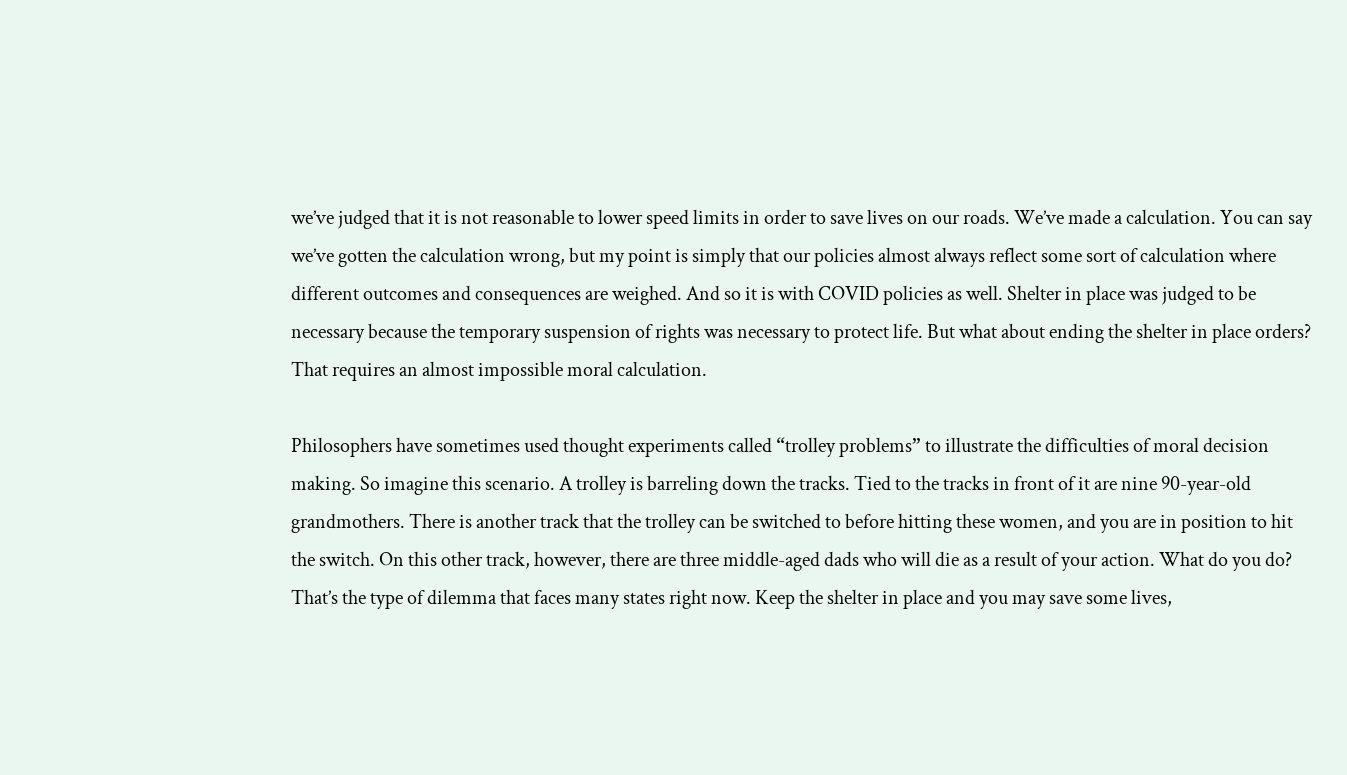we’ve judged that it is not reasonable to lower speed limits in order to save lives on our roads. We’ve made a calculation. You can say we’ve gotten the calculation wrong, but my point is simply that our policies almost always reflect some sort of calculation where different outcomes and consequences are weighed. And so it is with COVID policies as well. Shelter in place was judged to be necessary because the temporary suspension of rights was necessary to protect life. But what about ending the shelter in place orders? That requires an almost impossible moral calculation.

Philosophers have sometimes used thought experiments called “trolley problems” to illustrate the difficulties of moral decision making. So imagine this scenario. A trolley is barreling down the tracks. Tied to the tracks in front of it are nine 90-year-old grandmothers. There is another track that the trolley can be switched to before hitting these women, and you are in position to hit the switch. On this other track, however, there are three middle-aged dads who will die as a result of your action. What do you do? That’s the type of dilemma that faces many states right now. Keep the shelter in place and you may save some lives,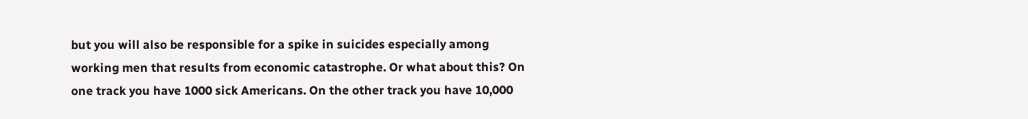but you will also be responsible for a spike in suicides especially among working men that results from economic catastrophe. Or what about this? On one track you have 1000 sick Americans. On the other track you have 10,000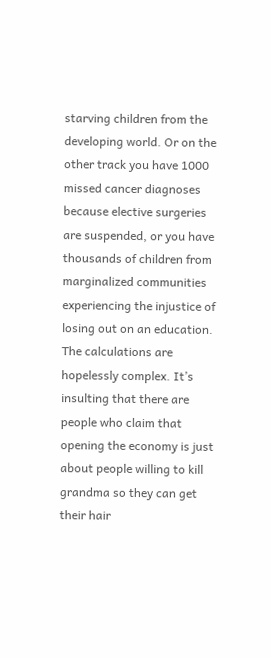starving children from the developing world. Or on the other track you have 1000 missed cancer diagnoses because elective surgeries are suspended, or you have thousands of children from marginalized communities experiencing the injustice of losing out on an education. The calculations are hopelessly complex. It’s insulting that there are people who claim that opening the economy is just about people willing to kill grandma so they can get their hair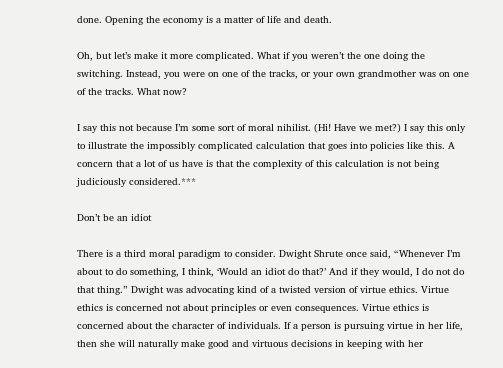done. Opening the economy is a matter of life and death.

Oh, but let’s make it more complicated. What if you weren’t the one doing the switching. Instead, you were on one of the tracks, or your own grandmother was on one of the tracks. What now?

I say this not because I’m some sort of moral nihilist. (Hi! Have we met?) I say this only to illustrate the impossibly complicated calculation that goes into policies like this. A concern that a lot of us have is that the complexity of this calculation is not being judiciously considered.***

Don’t be an idiot

There is a third moral paradigm to consider. Dwight Shrute once said, “Whenever I’m about to do something, I think, ‘Would an idiot do that?’ And if they would, I do not do that thing.” Dwight was advocating kind of a twisted version of virtue ethics. Virtue ethics is concerned not about principles or even consequences. Virtue ethics is concerned about the character of individuals. If a person is pursuing virtue in her life, then she will naturally make good and virtuous decisions in keeping with her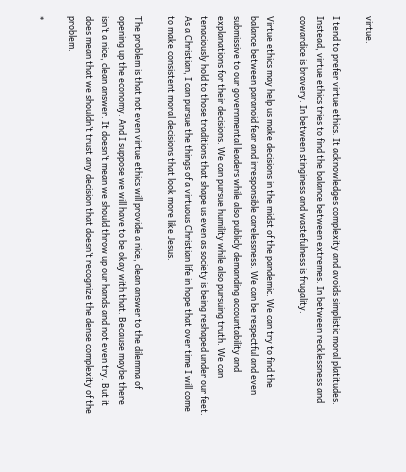virtue.

I tend to prefer virtue ethics. It acknowledges complexity and avoids simplistic moral platitudes. Instead, virtue ethics tries to find the balance between extremes. In between recklessness and cowardice is bravery. In between stinginess and wastefulness is frugality.

Virtue ethics may help us make decisions in the midst of the pandemic. We can try to find the balance between paranoid fear and irresponsible carelessness. We can be respectful and even submissive to our governmental leaders while also publicly demanding accountability and explanations for their decisions. We can pursue humility while also pursuing truth. We can tenaciously hold to those traditions that shape us even as society is being reshaped under our feet. As a Christian, I can pursue the things of a virtuous Christian life in hope that over time I will come to make consistent moral decisions that look more like Jesus.

The problem is that not even virtue ethics will provide a nice, clean answer to the dilemma of opening up the economy. And I suppose we will have to be okay with that. Because maybe there isn’t a nice, clean answer. It doesn’t mean we should throw up our hands and not even try. But it does mean that we shouldn’t trust any decision that doesn’t recognize the dense complexity of the problem.

*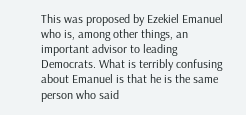This was proposed by Ezekiel Emanuel who is, among other things, an important advisor to leading Democrats. What is terribly confusing about Emanuel is that he is the same person who said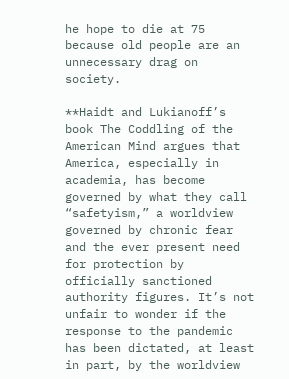he hope to die at 75 because old people are an unnecessary drag on society.

**Haidt and Lukianoff’s book The Coddling of the American Mind argues that America, especially in academia, has become governed by what they call “safetyism,” a worldview governed by chronic fear and the ever present need for protection by officially sanctioned authority figures. It’s not unfair to wonder if the response to the pandemic has been dictated, at least in part, by the worldview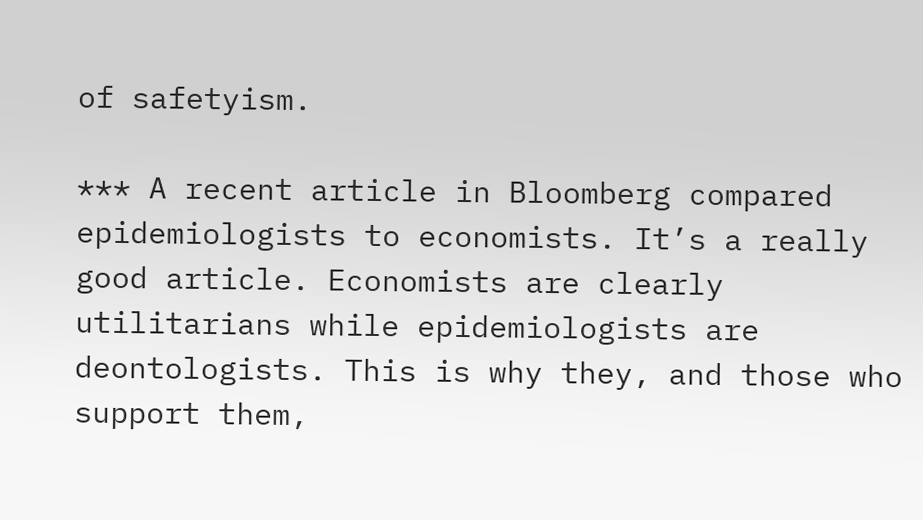of safetyism.

*** A recent article in Bloomberg compared epidemiologists to economists. It’s a really good article. Economists are clearly utilitarians while epidemiologists are deontologists. This is why they, and those who support them,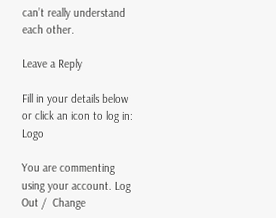can’t really understand each other.

Leave a Reply

Fill in your details below or click an icon to log in: Logo

You are commenting using your account. Log Out /  Change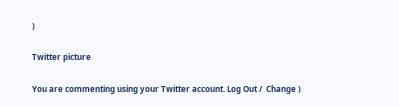)

Twitter picture

You are commenting using your Twitter account. Log Out /  Change )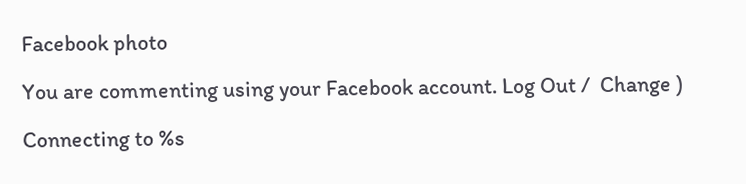Facebook photo

You are commenting using your Facebook account. Log Out /  Change )

Connecting to %s